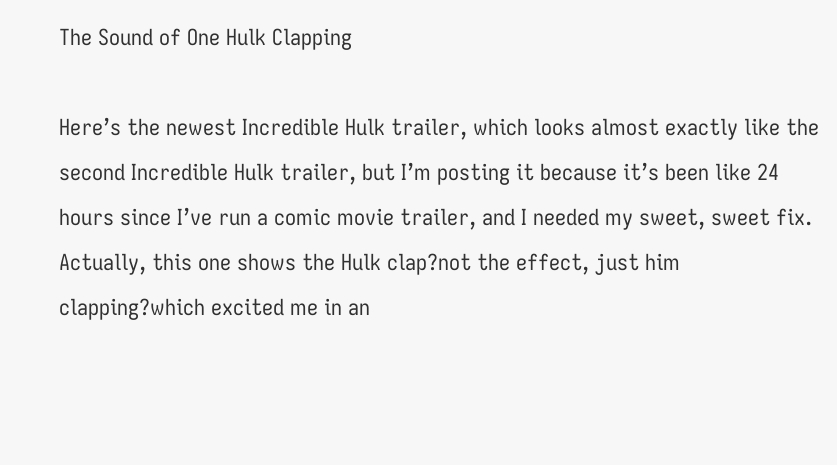The Sound of One Hulk Clapping

Here’s the newest Incredible Hulk trailer, which looks almost exactly like the second Incredible Hulk trailer, but I’m posting it because it’s been like 24 hours since I’ve run a comic movie trailer, and I needed my sweet, sweet fix. Actually, this one shows the Hulk clap?not the effect, just him clapping?which excited me in an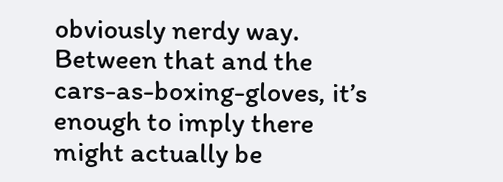obviously nerdy way. Between that and the cars-as-boxing-gloves, it’s enough to imply there might actually be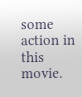some action in this movie.